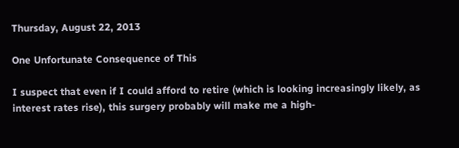Thursday, August 22, 2013

One Unfortunate Consequence of This

I suspect that even if I could afford to retire (which is looking increasingly likely, as interest rates rise), this surgery probably will make me a high-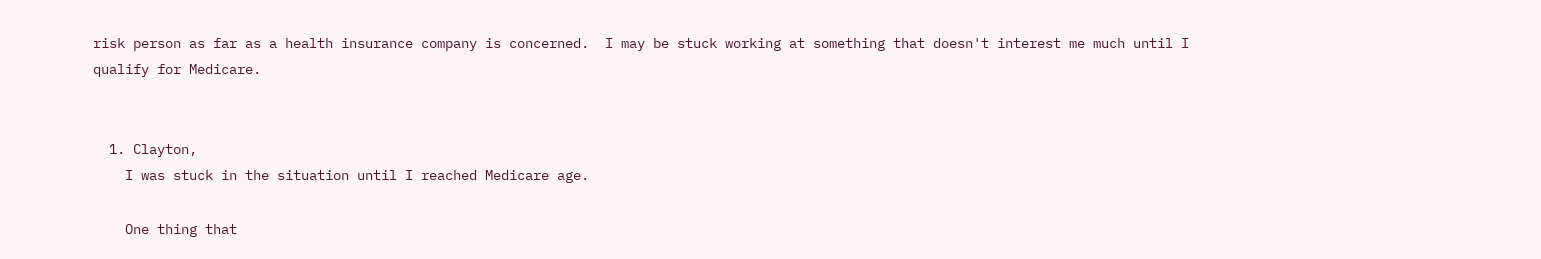risk person as far as a health insurance company is concerned.  I may be stuck working at something that doesn't interest me much until I qualify for Medicare.


  1. Clayton,
    I was stuck in the situation until I reached Medicare age.

    One thing that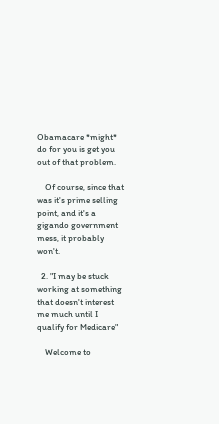Obamacare *might* do for you is get you out of that problem.

    Of course, since that was it's prime selling point, and it's a gigando government mess, it probably won't.

  2. "I may be stuck working at something that doesn't interest me much until I qualify for Medicare"

    Welcome to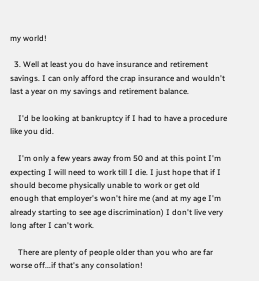my world!

  3. Well at least you do have insurance and retirement savings. I can only afford the crap insurance and wouldn't last a year on my savings and retirement balance.

    I'd be looking at bankruptcy if I had to have a procedure like you did.

    I'm only a few years away from 50 and at this point I'm expecting I will need to work till I die. I just hope that if I should become physically unable to work or get old enough that employer's won't hire me (and at my age I'm already starting to see age discrimination) I don't live very long after I can't work.

    There are plenty of people older than you who are far worse off...if that's any consolation!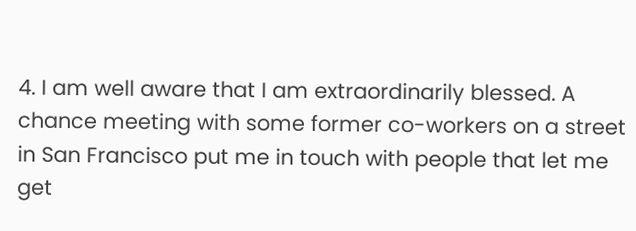4. I am well aware that I am extraordinarily blessed. A chance meeting with some former co-workers on a street in San Francisco put me in touch with people that let me get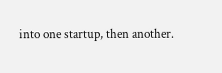into one startup, then another.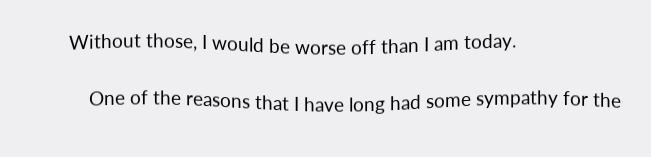Without those, I would be worse off than I am today.

    One of the reasons that I have long had some sympathy for the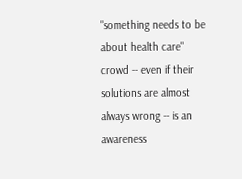"something needs to be about health care" crowd -- even if their solutions are almost always wrong -- is an awareness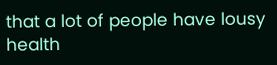that a lot of people have lousy health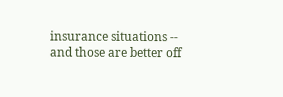insurance situations -- and those are better off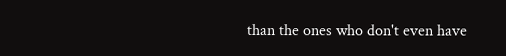than the ones who don't even have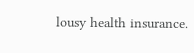lousy health insurance.